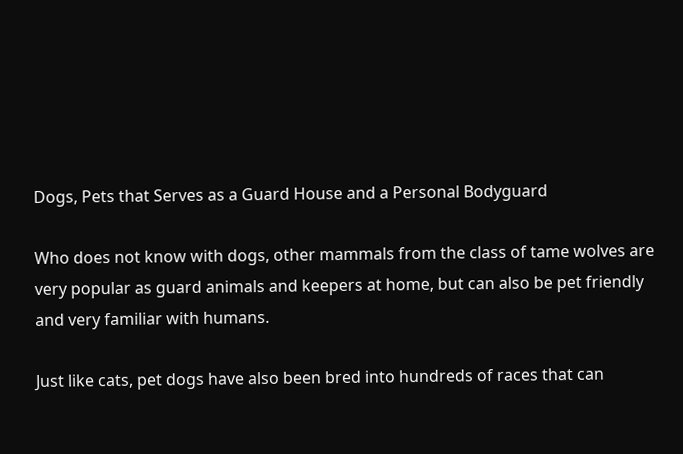Dogs, Pets that Serves as a Guard House and a Personal Bodyguard

Who does not know with dogs, other mammals from the class of tame wolves are very popular as guard animals and keepers at home, but can also be pet friendly and very familiar with humans.

Just like cats, pet dogs have also been bred into hundreds of races that can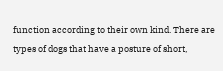function according to their own kind. There are types of dogs that have a posture of short,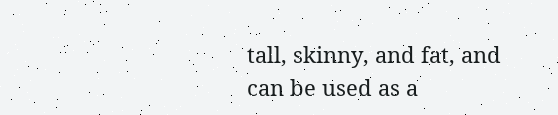tall, skinny, and fat, and can be used as a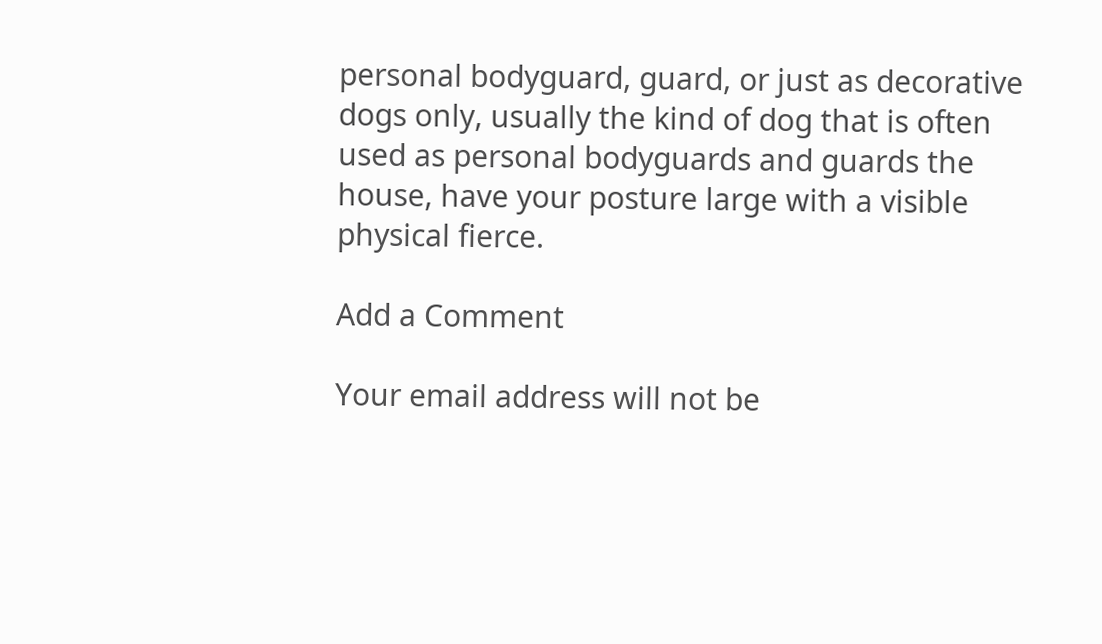personal bodyguard, guard, or just as decorative dogs only, usually the kind of dog that is often used as personal bodyguards and guards the house, have your posture large with a visible physical fierce.

Add a Comment

Your email address will not be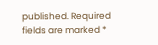published. Required fields are marked *